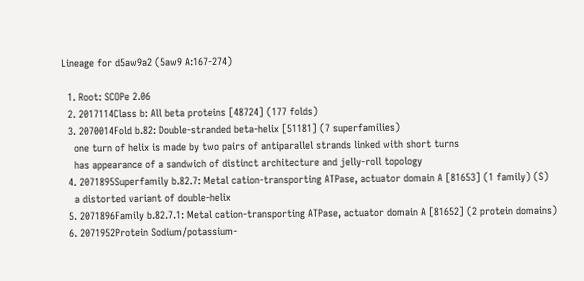Lineage for d5aw9a2 (5aw9 A:167-274)

  1. Root: SCOPe 2.06
  2. 2017114Class b: All beta proteins [48724] (177 folds)
  3. 2070014Fold b.82: Double-stranded beta-helix [51181] (7 superfamilies)
    one turn of helix is made by two pairs of antiparallel strands linked with short turns
    has appearance of a sandwich of distinct architecture and jelly-roll topology
  4. 2071895Superfamily b.82.7: Metal cation-transporting ATPase, actuator domain A [81653] (1 family) (S)
    a distorted variant of double-helix
  5. 2071896Family b.82.7.1: Metal cation-transporting ATPase, actuator domain A [81652] (2 protein domains)
  6. 2071952Protein Sodium/potassium-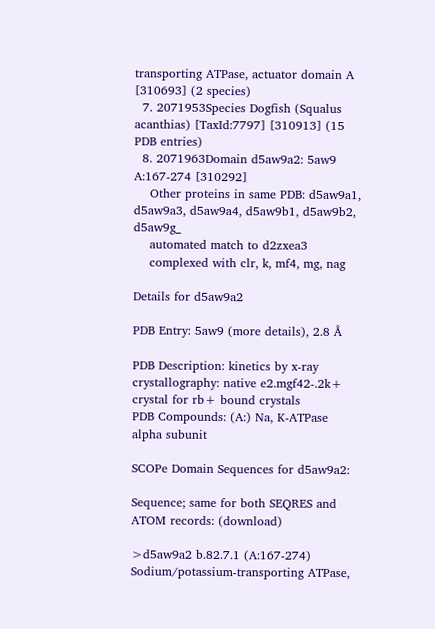transporting ATPase, actuator domain A [310693] (2 species)
  7. 2071953Species Dogfish (Squalus acanthias) [TaxId:7797] [310913] (15 PDB entries)
  8. 2071963Domain d5aw9a2: 5aw9 A:167-274 [310292]
    Other proteins in same PDB: d5aw9a1, d5aw9a3, d5aw9a4, d5aw9b1, d5aw9b2, d5aw9g_
    automated match to d2zxea3
    complexed with clr, k, mf4, mg, nag

Details for d5aw9a2

PDB Entry: 5aw9 (more details), 2.8 Å

PDB Description: kinetics by x-ray crystallography: native e2.mgf42-.2k+ crystal for rb+ bound crystals
PDB Compounds: (A:) Na, K-ATPase alpha subunit

SCOPe Domain Sequences for d5aw9a2:

Sequence; same for both SEQRES and ATOM records: (download)

>d5aw9a2 b.82.7.1 (A:167-274) Sodium/potassium-transporting ATPase,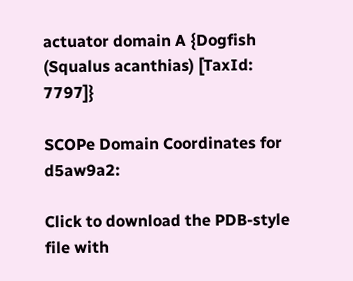actuator domain A {Dogfish (Squalus acanthias) [TaxId: 7797]}

SCOPe Domain Coordinates for d5aw9a2:

Click to download the PDB-style file with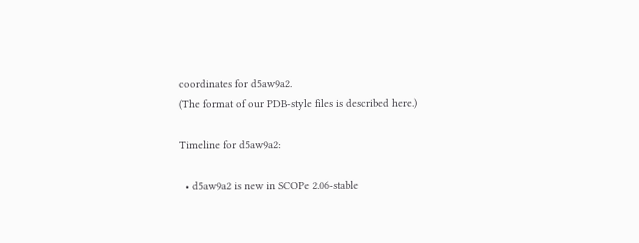coordinates for d5aw9a2.
(The format of our PDB-style files is described here.)

Timeline for d5aw9a2:

  • d5aw9a2 is new in SCOPe 2.06-stable